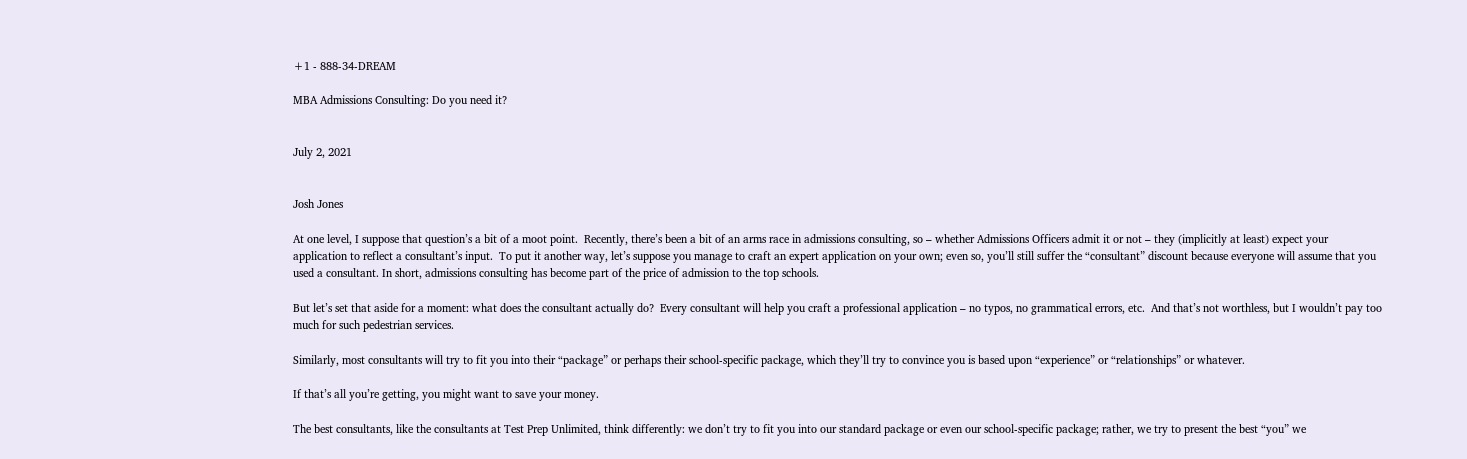+1 - 888-34-DREAM

MBA Admissions Consulting: Do you need it?


July 2, 2021


Josh Jones

At one level, I suppose that question’s a bit of a moot point.  Recently, there’s been a bit of an arms race in admissions consulting, so – whether Admissions Officers admit it or not – they (implicitly at least) expect your application to reflect a consultant’s input.  To put it another way, let’s suppose you manage to craft an expert application on your own; even so, you’ll still suffer the “consultant” discount because everyone will assume that you used a consultant. In short, admissions consulting has become part of the price of admission to the top schools.

But let’s set that aside for a moment: what does the consultant actually do?  Every consultant will help you craft a professional application – no typos, no grammatical errors, etc.  And that’s not worthless, but I wouldn’t pay too much for such pedestrian services.

Similarly, most consultants will try to fit you into their “package” or perhaps their school-specific package, which they’ll try to convince you is based upon “experience” or “relationships” or whatever.

If that’s all you’re getting, you might want to save your money.

The best consultants, like the consultants at Test Prep Unlimited, think differently: we don’t try to fit you into our standard package or even our school-specific package; rather, we try to present the best “you” we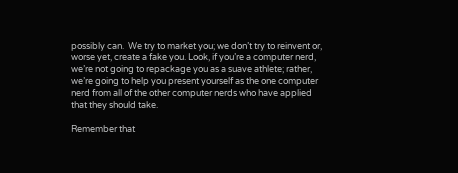possibly can.  We try to market you; we don’t try to reinvent or, worse yet, create a fake you. Look, if you’re a computer nerd, we’re not going to repackage you as a suave athlete; rather, we’re going to help you present yourself as the one computer nerd from all of the other computer nerds who have applied that they should take.

Remember that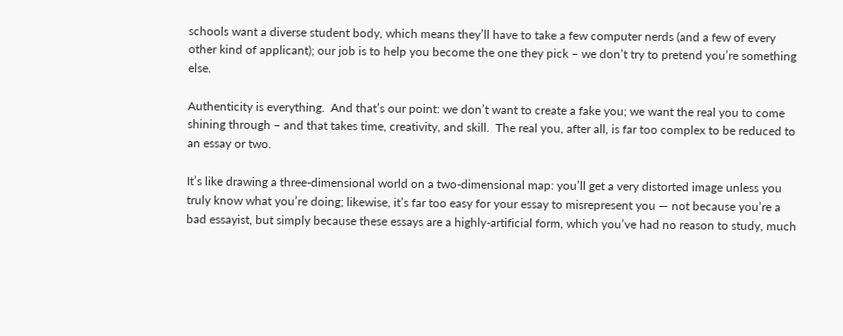schools want a diverse student body, which means they’ll have to take a few computer nerds (and a few of every other kind of applicant); our job is to help you become the one they pick – we don’t try to pretend you’re something else.

Authenticity is everything.  And that’s our point: we don’t want to create a fake you; we want the real you to come shining through – and that takes time, creativity, and skill.  The real you, after all, is far too complex to be reduced to an essay or two.

It’s like drawing a three-dimensional world on a two-dimensional map: you’ll get a very distorted image unless you truly know what you’re doing; likewise, it’s far too easy for your essay to misrepresent you — not because you’re a bad essayist, but simply because these essays are a highly-artificial form, which you’ve had no reason to study, much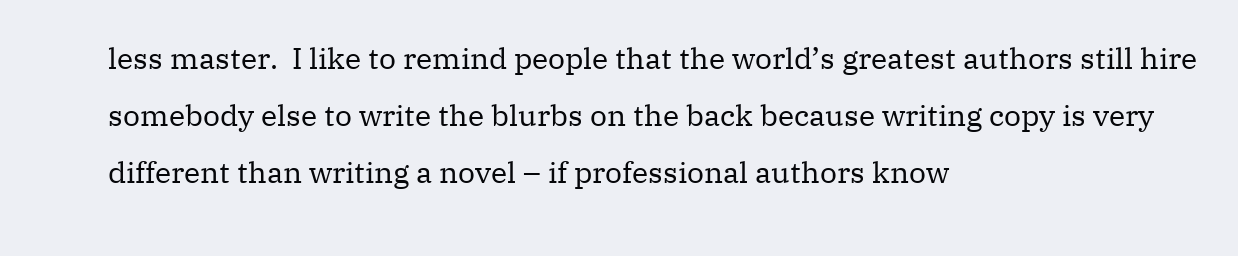less master.  I like to remind people that the world’s greatest authors still hire somebody else to write the blurbs on the back because writing copy is very different than writing a novel – if professional authors know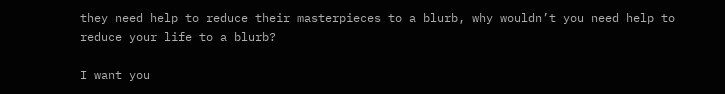they need help to reduce their masterpieces to a blurb, why wouldn’t you need help to reduce your life to a blurb?

I want you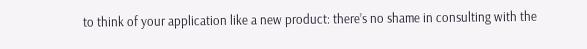to think of your application like a new product: there’s no shame in consulting with the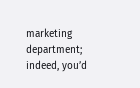marketing department; indeed, you’d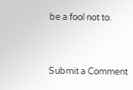be a fool not to.


Submit a Comment